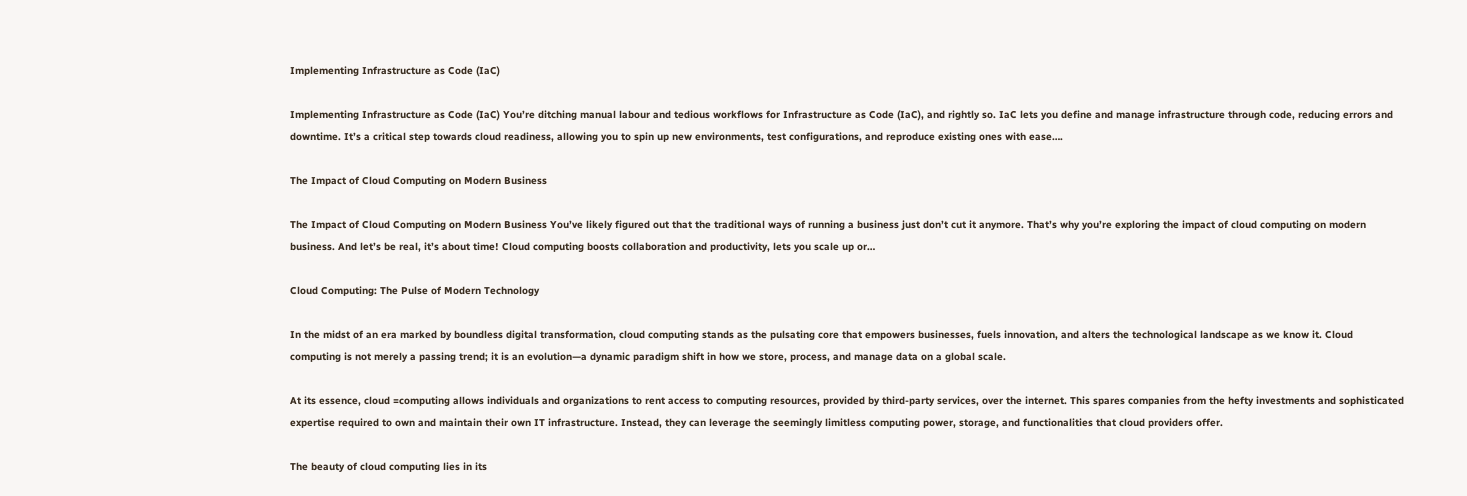Implementing Infrastructure as Code (IaC)

Implementing Infrastructure as Code (IaC) You’re ditching manual labour and tedious workflows for Infrastructure as Code (IaC), and rightly so. IaC lets you define and manage infrastructure through code, reducing errors and downtime. It’s a critical step towards cloud readiness, allowing you to spin up new environments, test configurations, and reproduce existing ones with ease….

The Impact of Cloud Computing on Modern Business

The Impact of Cloud Computing on Modern Business You’ve likely figured out that the traditional ways of running a business just don’t cut it anymore. That’s why you’re exploring the impact of cloud computing on modern business. And let’s be real, it’s about time! Cloud computing boosts collaboration and productivity, lets you scale up or…

Cloud Computing: The Pulse of Modern Technology

In the midst of an era marked by boundless digital transformation, cloud computing stands as the pulsating core that empowers businesses, fuels innovation, and alters the technological landscape as we know it. Cloud computing is not merely a passing trend; it is an evolution—a dynamic paradigm shift in how we store, process, and manage data on a global scale.

At its essence, cloud =computing allows individuals and organizations to rent access to computing resources, provided by third-party services, over the internet. This spares companies from the hefty investments and sophisticated expertise required to own and maintain their own IT infrastructure. Instead, they can leverage the seemingly limitless computing power, storage, and functionalities that cloud providers offer.

The beauty of cloud computing lies in its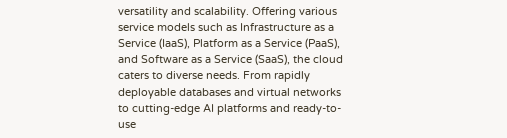versatility and scalability. Offering various service models such as Infrastructure as a Service (IaaS), Platform as a Service (PaaS), and Software as a Service (SaaS), the cloud caters to diverse needs. From rapidly deployable databases and virtual networks to cutting-edge AI platforms and ready-to-use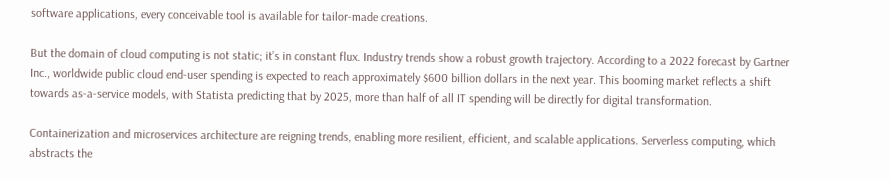software applications, every conceivable tool is available for tailor-made creations.

But the domain of cloud computing is not static; it’s in constant flux. Industry trends show a robust growth trajectory. According to a 2022 forecast by Gartner Inc., worldwide public cloud end-user spending is expected to reach approximately $600 billion dollars in the next year. This booming market reflects a shift towards as-a-service models, with Statista predicting that by 2025, more than half of all IT spending will be directly for digital transformation.

Containerization and microservices architecture are reigning trends, enabling more resilient, efficient, and scalable applications. Serverless computing, which abstracts the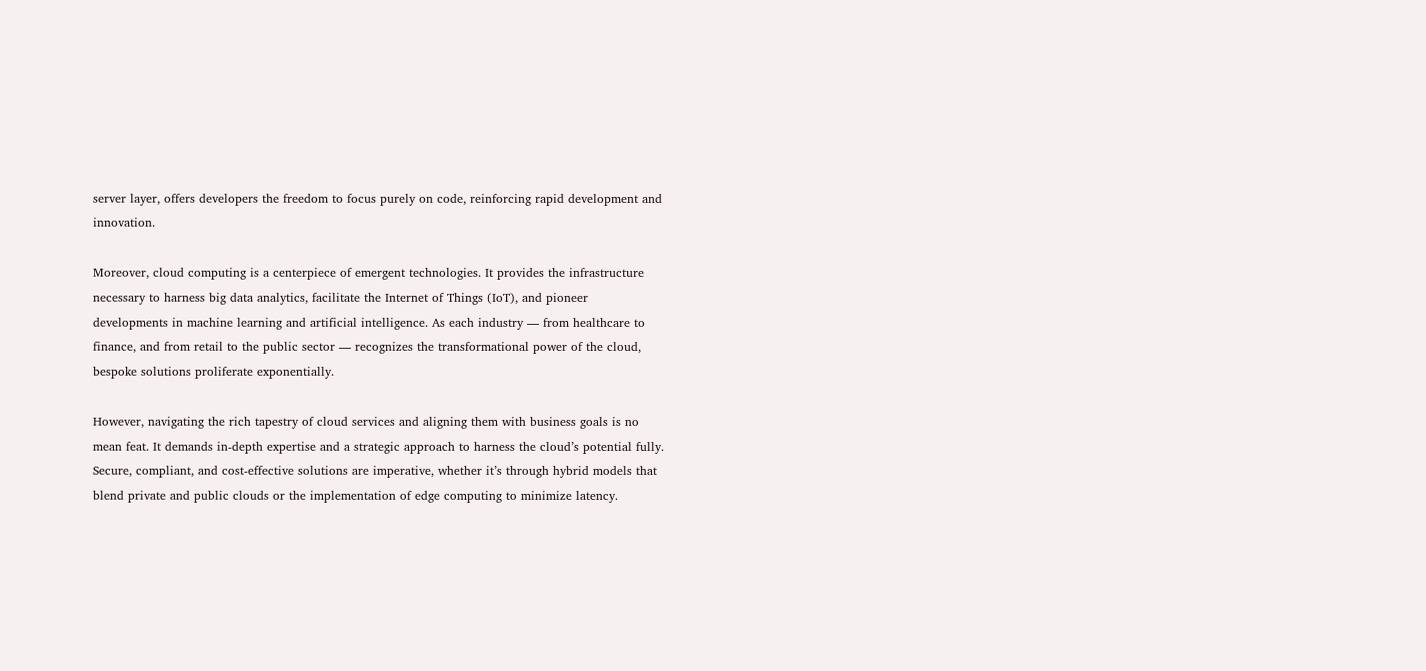server layer, offers developers the freedom to focus purely on code, reinforcing rapid development and innovation.

Moreover, cloud computing is a centerpiece of emergent technologies. It provides the infrastructure necessary to harness big data analytics, facilitate the Internet of Things (IoT), and pioneer developments in machine learning and artificial intelligence. As each industry — from healthcare to finance, and from retail to the public sector — recognizes the transformational power of the cloud, bespoke solutions proliferate exponentially.

However, navigating the rich tapestry of cloud services and aligning them with business goals is no mean feat. It demands in-depth expertise and a strategic approach to harness the cloud’s potential fully. Secure, compliant, and cost-effective solutions are imperative, whether it’s through hybrid models that blend private and public clouds or the implementation of edge computing to minimize latency.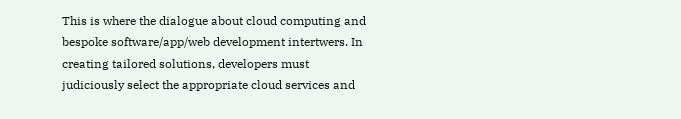This is where the dialogue about cloud computing and bespoke software/app/web development intertwers. In creating tailored solutions, developers must judiciously select the appropriate cloud services and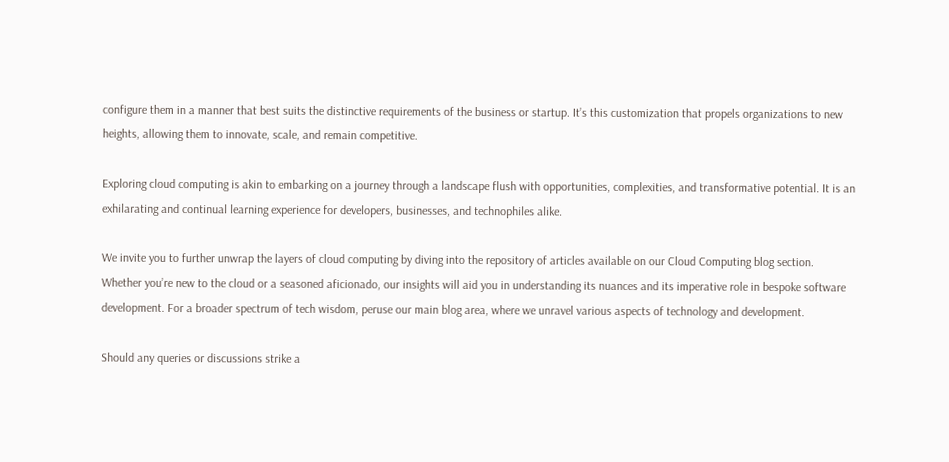configure them in a manner that best suits the distinctive requirements of the business or startup. It’s this customization that propels organizations to new heights, allowing them to innovate, scale, and remain competitive.

Exploring cloud computing is akin to embarking on a journey through a landscape flush with opportunities, complexities, and transformative potential. It is an exhilarating and continual learning experience for developers, businesses, and technophiles alike.

We invite you to further unwrap the layers of cloud computing by diving into the repository of articles available on our Cloud Computing blog section. Whether you’re new to the cloud or a seasoned aficionado, our insights will aid you in understanding its nuances and its imperative role in bespoke software development. For a broader spectrum of tech wisdom, peruse our main blog area, where we unravel various aspects of technology and development.

Should any queries or discussions strike a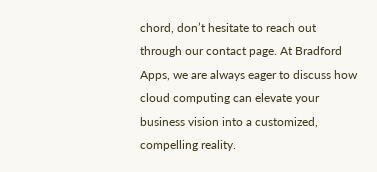chord, don’t hesitate to reach out through our contact page. At Bradford Apps, we are always eager to discuss how cloud computing can elevate your business vision into a customized, compelling reality.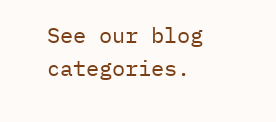See our blog categories.